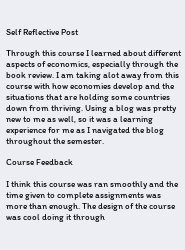Self Reflective Post

Through this course I learned about different aspects of economics, especially through the book review. I am taking alot away from this course with how economies develop and the situations that are holding some countries down from thriving. Using a blog was pretty new to me as well, so it was a learning experience for me as I navigated the blog throughout the semester.

Course Feedback

I think this course was ran smoothly and the time given to complete assignments was more than enough. The design of the course was cool doing it through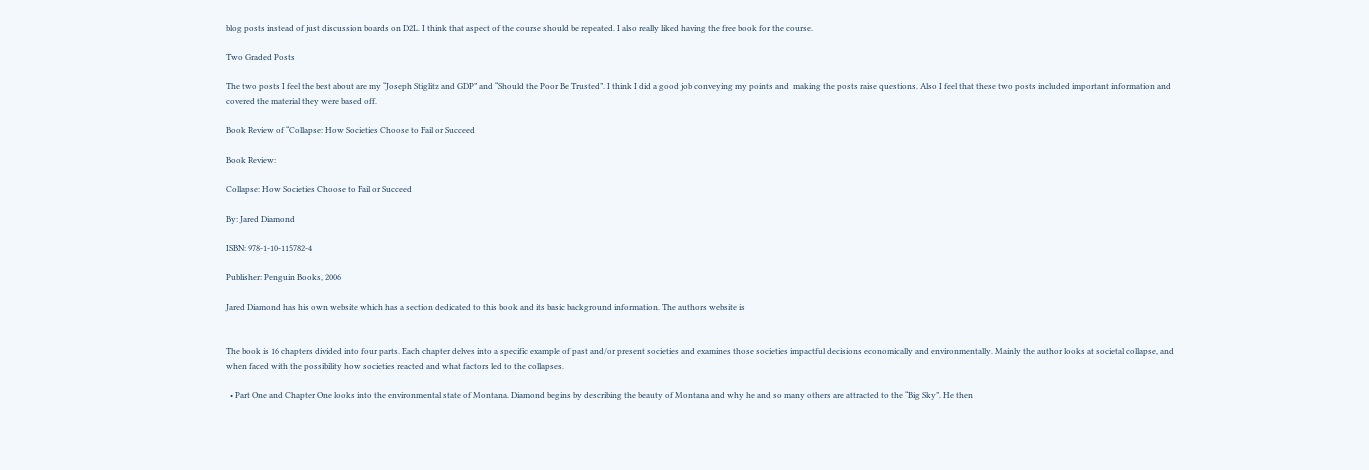blog posts instead of just discussion boards on D2L. I think that aspect of the course should be repeated. I also really liked having the free book for the course.

Two Graded Posts

The two posts I feel the best about are my “Joseph Stiglitz and GDP” and “Should the Poor Be Trusted”. I think I did a good job conveying my points and  making the posts raise questions. Also I feel that these two posts included important information and covered the material they were based off.

Book Review of “Collapse: How Societies Choose to Fail or Succeed

Book Review:

Collapse: How Societies Choose to Fail or Succeed

By: Jared Diamond

ISBN: 978-1-10-115782-4

Publisher: Penguin Books, 2006

Jared Diamond has his own website which has a section dedicated to this book and its basic background information. The authors website is


The book is 16 chapters divided into four parts. Each chapter delves into a specific example of past and/or present societies and examines those societies impactful decisions economically and environmentally. Mainly the author looks at societal collapse, and when faced with the possibility how societies reacted and what factors led to the collapses.

  • Part One and Chapter One looks into the environmental state of Montana. Diamond begins by describing the beauty of Montana and why he and so many others are attracted to the “Big Sky”. He then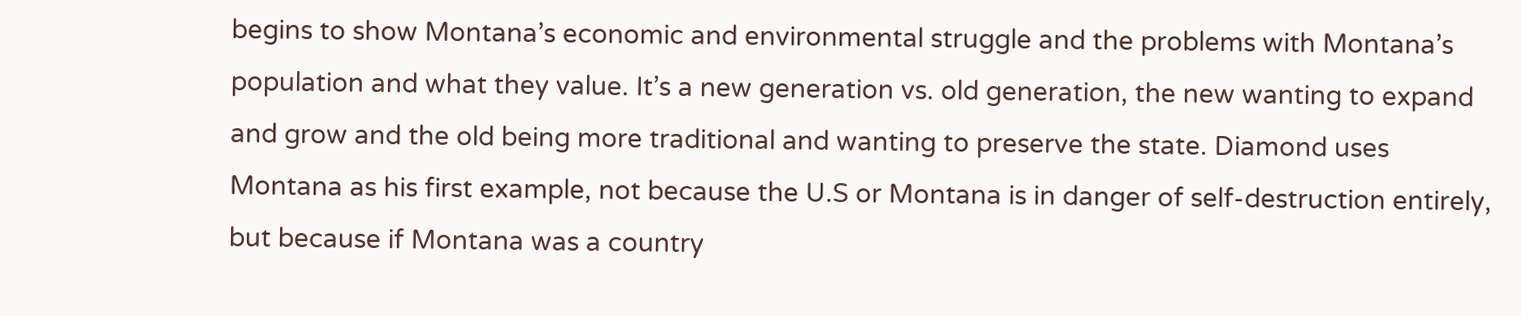begins to show Montana’s economic and environmental struggle and the problems with Montana’s population and what they value. It’s a new generation vs. old generation, the new wanting to expand and grow and the old being more traditional and wanting to preserve the state. Diamond uses Montana as his first example, not because the U.S or Montana is in danger of self-destruction entirely, but because if Montana was a country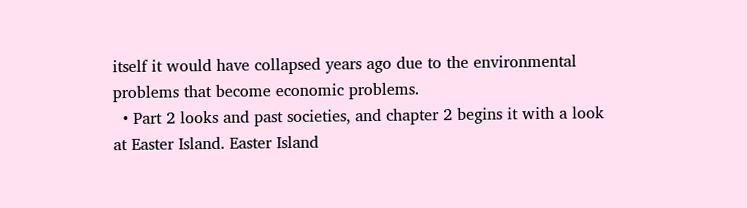itself it would have collapsed years ago due to the environmental problems that become economic problems.
  • Part 2 looks and past societies, and chapter 2 begins it with a look at Easter Island. Easter Island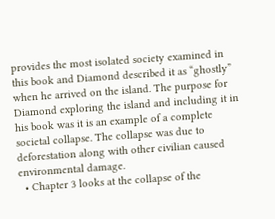provides the most isolated society examined in this book and Diamond described it as “ghostly” when he arrived on the island. The purpose for Diamond exploring the island and including it in his book was it is an example of a complete societal collapse. The collapse was due to deforestation along with other civilian caused environmental damage.
  • Chapter 3 looks at the collapse of the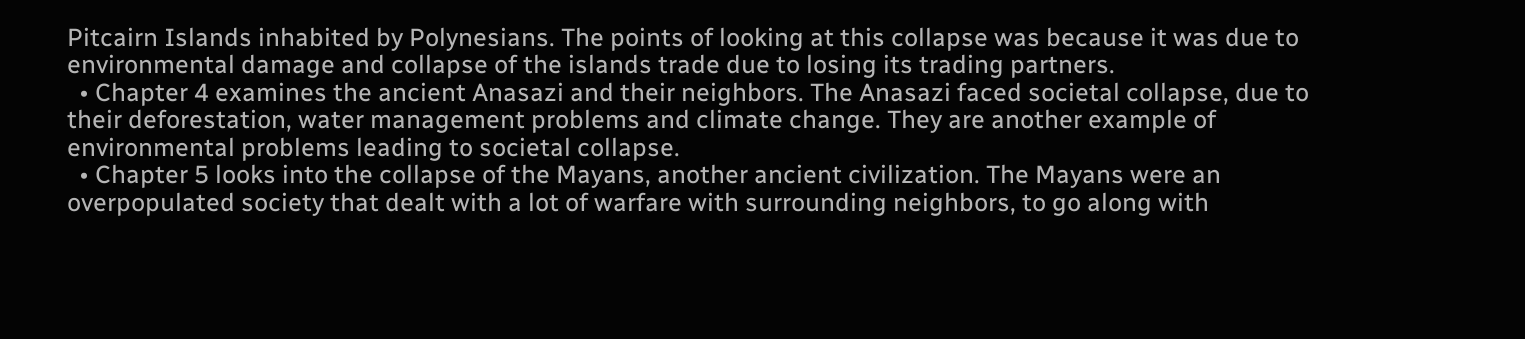Pitcairn Islands inhabited by Polynesians. The points of looking at this collapse was because it was due to environmental damage and collapse of the islands trade due to losing its trading partners.
  • Chapter 4 examines the ancient Anasazi and their neighbors. The Anasazi faced societal collapse, due to their deforestation, water management problems and climate change. They are another example of environmental problems leading to societal collapse.
  • Chapter 5 looks into the collapse of the Mayans, another ancient civilization. The Mayans were an overpopulated society that dealt with a lot of warfare with surrounding neighbors, to go along with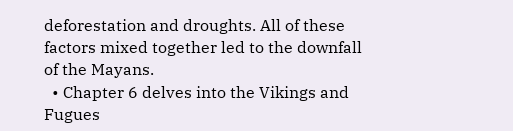deforestation and droughts. All of these factors mixed together led to the downfall of the Mayans.
  • Chapter 6 delves into the Vikings and Fugues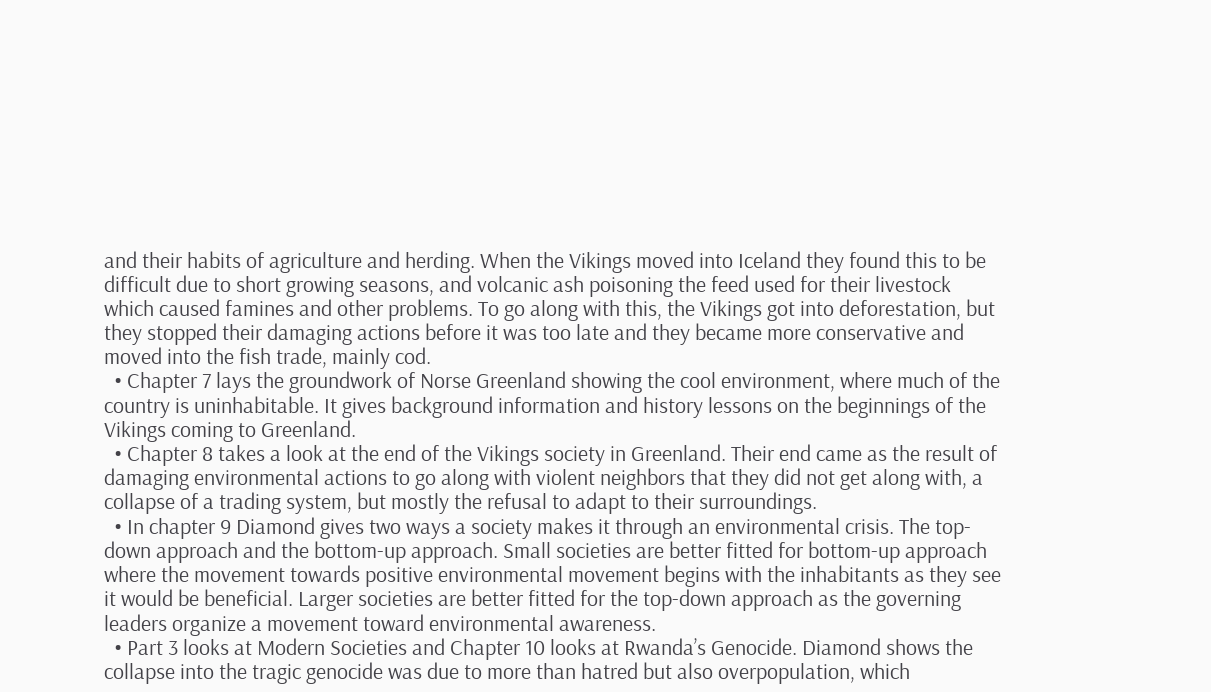and their habits of agriculture and herding. When the Vikings moved into Iceland they found this to be difficult due to short growing seasons, and volcanic ash poisoning the feed used for their livestock which caused famines and other problems. To go along with this, the Vikings got into deforestation, but they stopped their damaging actions before it was too late and they became more conservative and moved into the fish trade, mainly cod.
  • Chapter 7 lays the groundwork of Norse Greenland showing the cool environment, where much of the country is uninhabitable. It gives background information and history lessons on the beginnings of the Vikings coming to Greenland.
  • Chapter 8 takes a look at the end of the Vikings society in Greenland. Their end came as the result of damaging environmental actions to go along with violent neighbors that they did not get along with, a collapse of a trading system, but mostly the refusal to adapt to their surroundings.
  • In chapter 9 Diamond gives two ways a society makes it through an environmental crisis. The top-down approach and the bottom-up approach. Small societies are better fitted for bottom-up approach where the movement towards positive environmental movement begins with the inhabitants as they see it would be beneficial. Larger societies are better fitted for the top-down approach as the governing leaders organize a movement toward environmental awareness.
  • Part 3 looks at Modern Societies and Chapter 10 looks at Rwanda’s Genocide. Diamond shows the collapse into the tragic genocide was due to more than hatred but also overpopulation, which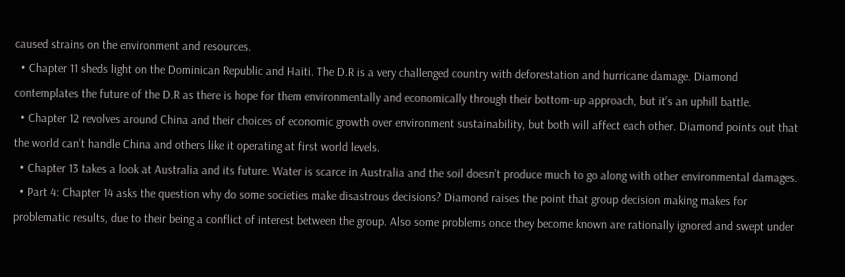caused strains on the environment and resources.
  • Chapter 11 sheds light on the Dominican Republic and Haiti. The D.R is a very challenged country with deforestation and hurricane damage. Diamond contemplates the future of the D.R as there is hope for them environmentally and economically through their bottom-up approach, but it’s an uphill battle.
  • Chapter 12 revolves around China and their choices of economic growth over environment sustainability, but both will affect each other. Diamond points out that the world can’t handle China and others like it operating at first world levels.
  • Chapter 13 takes a look at Australia and its future. Water is scarce in Australia and the soil doesn’t produce much to go along with other environmental damages.
  • Part 4: Chapter 14 asks the question why do some societies make disastrous decisions? Diamond raises the point that group decision making makes for problematic results, due to their being a conflict of interest between the group. Also some problems once they become known are rationally ignored and swept under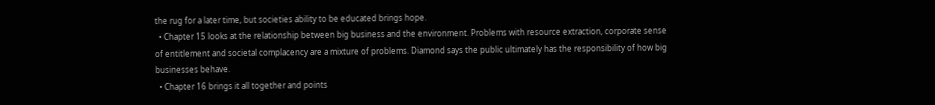the rug for a later time, but societies ability to be educated brings hope.
  • Chapter 15 looks at the relationship between big business and the environment. Problems with resource extraction, corporate sense of entitlement and societal complacency are a mixture of problems. Diamond says the public ultimately has the responsibility of how big businesses behave.
  • Chapter 16 brings it all together and points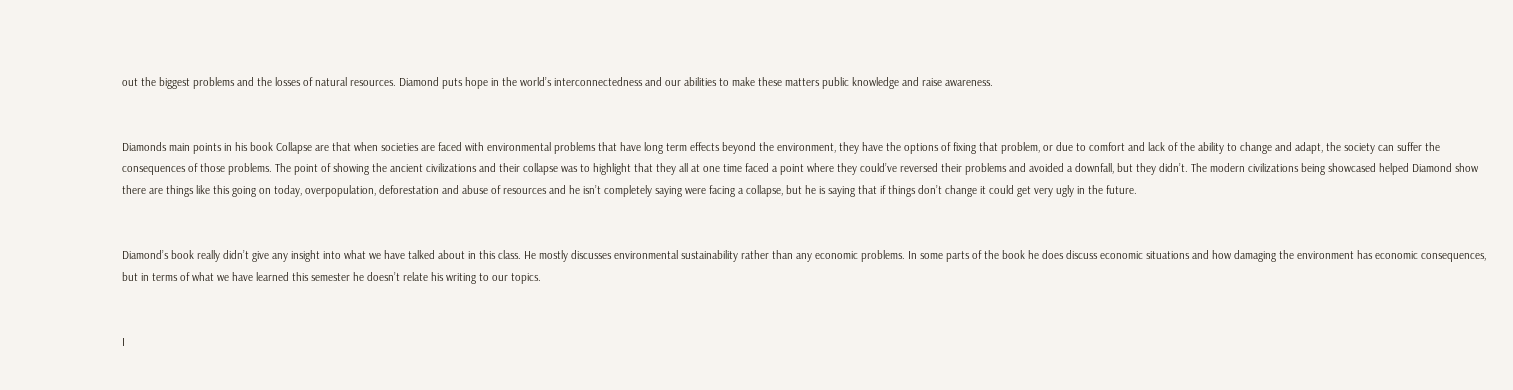out the biggest problems and the losses of natural resources. Diamond puts hope in the world’s interconnectedness and our abilities to make these matters public knowledge and raise awareness.


Diamonds main points in his book Collapse are that when societies are faced with environmental problems that have long term effects beyond the environment, they have the options of fixing that problem, or due to comfort and lack of the ability to change and adapt, the society can suffer the consequences of those problems. The point of showing the ancient civilizations and their collapse was to highlight that they all at one time faced a point where they could’ve reversed their problems and avoided a downfall, but they didn’t. The modern civilizations being showcased helped Diamond show there are things like this going on today, overpopulation, deforestation and abuse of resources and he isn’t completely saying were facing a collapse, but he is saying that if things don’t change it could get very ugly in the future.


Diamond’s book really didn’t give any insight into what we have talked about in this class. He mostly discusses environmental sustainability rather than any economic problems. In some parts of the book he does discuss economic situations and how damaging the environment has economic consequences, but in terms of what we have learned this semester he doesn’t relate his writing to our topics.


I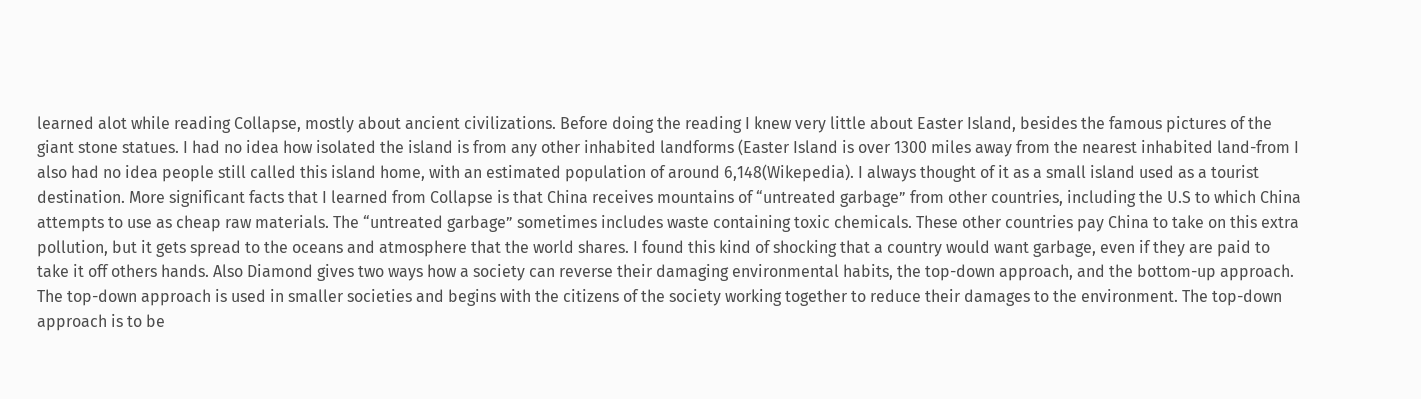learned alot while reading Collapse, mostly about ancient civilizations. Before doing the reading I knew very little about Easter Island, besides the famous pictures of the giant stone statues. I had no idea how isolated the island is from any other inhabited landforms (Easter Island is over 1300 miles away from the nearest inhabited land-from I also had no idea people still called this island home, with an estimated population of around 6,148(Wikepedia). I always thought of it as a small island used as a tourist destination. More significant facts that I learned from Collapse is that China receives mountains of “untreated garbage” from other countries, including the U.S to which China attempts to use as cheap raw materials. The “untreated garbage” sometimes includes waste containing toxic chemicals. These other countries pay China to take on this extra pollution, but it gets spread to the oceans and atmosphere that the world shares. I found this kind of shocking that a country would want garbage, even if they are paid to take it off others hands. Also Diamond gives two ways how a society can reverse their damaging environmental habits, the top-down approach, and the bottom-up approach. The top-down approach is used in smaller societies and begins with the citizens of the society working together to reduce their damages to the environment. The top-down approach is to be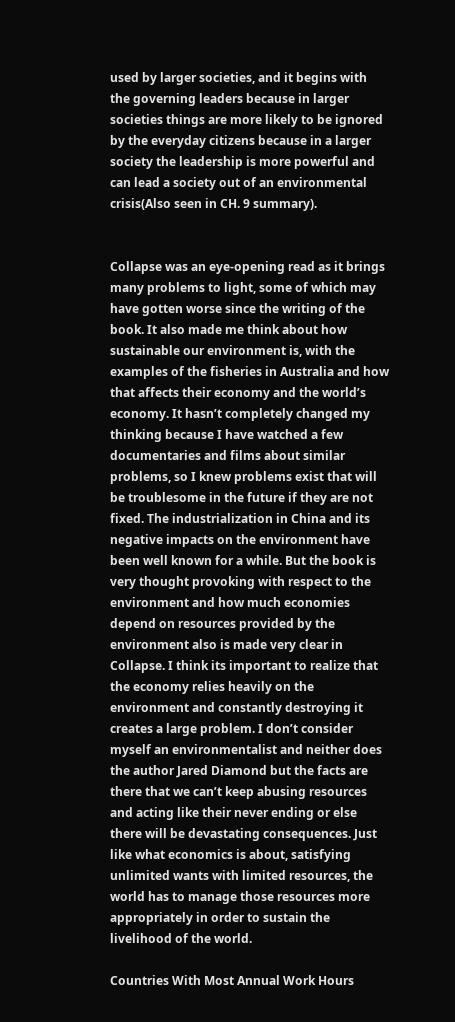used by larger societies, and it begins with the governing leaders because in larger societies things are more likely to be ignored by the everyday citizens because in a larger society the leadership is more powerful and can lead a society out of an environmental crisis(Also seen in CH. 9 summary).


Collapse was an eye-opening read as it brings many problems to light, some of which may have gotten worse since the writing of the book. It also made me think about how sustainable our environment is, with the examples of the fisheries in Australia and how that affects their economy and the world’s economy. It hasn’t completely changed my thinking because I have watched a few documentaries and films about similar problems, so I knew problems exist that will be troublesome in the future if they are not fixed. The industrialization in China and its negative impacts on the environment have been well known for a while. But the book is very thought provoking with respect to the environment and how much economies depend on resources provided by the environment also is made very clear in Collapse. I think its important to realize that the economy relies heavily on the environment and constantly destroying it creates a large problem. I don’t consider myself an environmentalist and neither does the author Jared Diamond but the facts are there that we can’t keep abusing resources and acting like their never ending or else there will be devastating consequences. Just like what economics is about, satisfying unlimited wants with limited resources, the world has to manage those resources more appropriately in order to sustain the livelihood of the world.

Countries With Most Annual Work Hours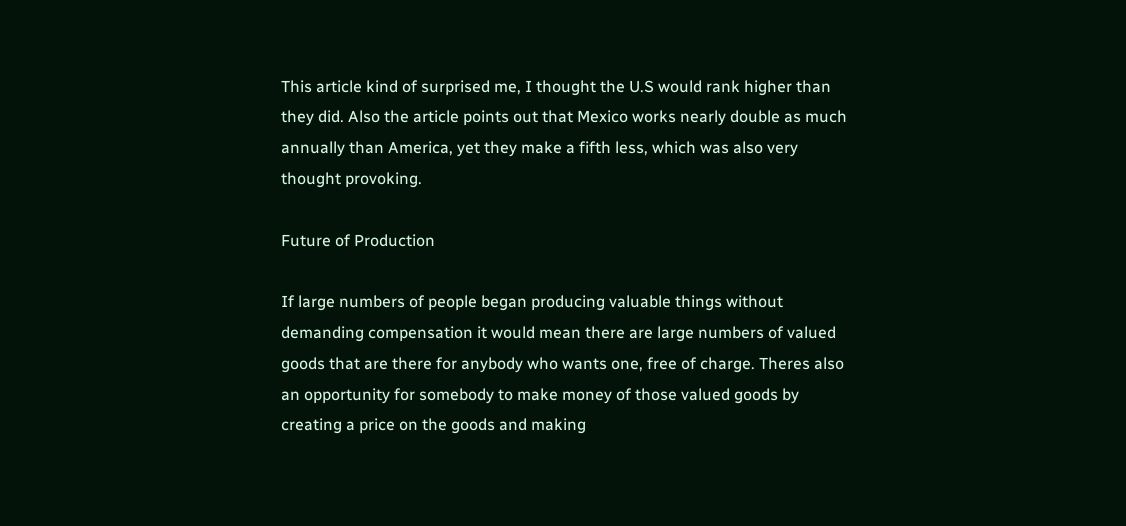This article kind of surprised me, I thought the U.S would rank higher than they did. Also the article points out that Mexico works nearly double as much annually than America, yet they make a fifth less, which was also very thought provoking.

Future of Production

If large numbers of people began producing valuable things without demanding compensation it would mean there are large numbers of valued goods that are there for anybody who wants one, free of charge. Theres also an opportunity for somebody to make money of those valued goods by creating a price on the goods and making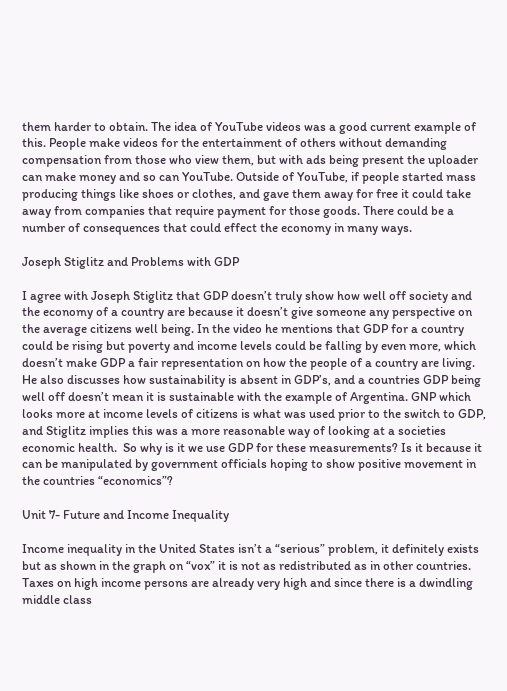them harder to obtain. The idea of YouTube videos was a good current example of this. People make videos for the entertainment of others without demanding compensation from those who view them, but with ads being present the uploader can make money and so can YouTube. Outside of YouTube, if people started mass producing things like shoes or clothes, and gave them away for free it could take away from companies that require payment for those goods. There could be a number of consequences that could effect the economy in many ways.

Joseph Stiglitz and Problems with GDP

I agree with Joseph Stiglitz that GDP doesn’t truly show how well off society and the economy of a country are because it doesn’t give someone any perspective on the average citizens well being. In the video he mentions that GDP for a country could be rising but poverty and income levels could be falling by even more, which doesn’t make GDP a fair representation on how the people of a country are living. He also discusses how sustainability is absent in GDP’s, and a countries GDP being well off doesn’t mean it is sustainable with the example of Argentina. GNP which looks more at income levels of citizens is what was used prior to the switch to GDP, and Stiglitz implies this was a more reasonable way of looking at a societies economic health.  So why is it we use GDP for these measurements? Is it because it can be manipulated by government officials hoping to show positive movement in the countries “economics”?

Unit 7- Future and Income Inequality

Income inequality in the United States isn’t a “serious” problem, it definitely exists but as shown in the graph on “vox” it is not as redistributed as in other countries. Taxes on high income persons are already very high and since there is a dwindling middle class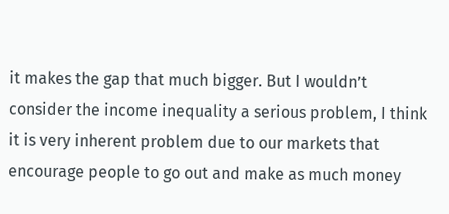it makes the gap that much bigger. But I wouldn’t consider the income inequality a serious problem, I think it is very inherent problem due to our markets that encourage people to go out and make as much money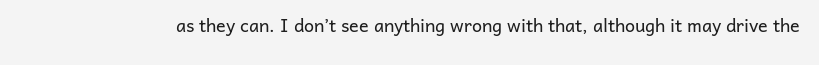as they can. I don’t see anything wrong with that, although it may drive the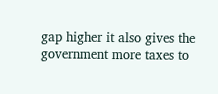gap higher it also gives the government more taxes to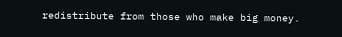redistribute from those who make big money.